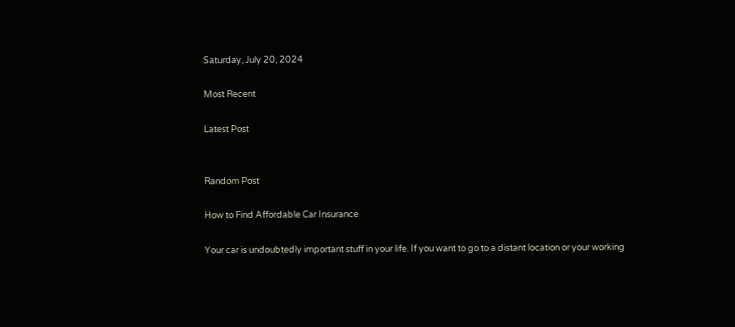Saturday, July 20, 2024

Most Recent

Latest Post


Random Post

How to Find Affordable Car Insurance

Your car is undoubtedly important stuff in your life. If you want to go to a distant location or your working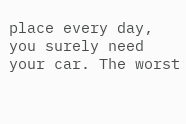place every day, you surely need your car. The worst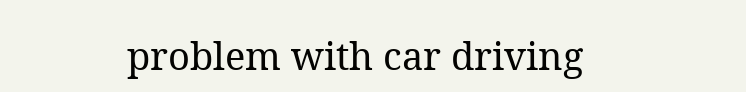problem with car driving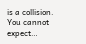is a collision. You cannot expect…